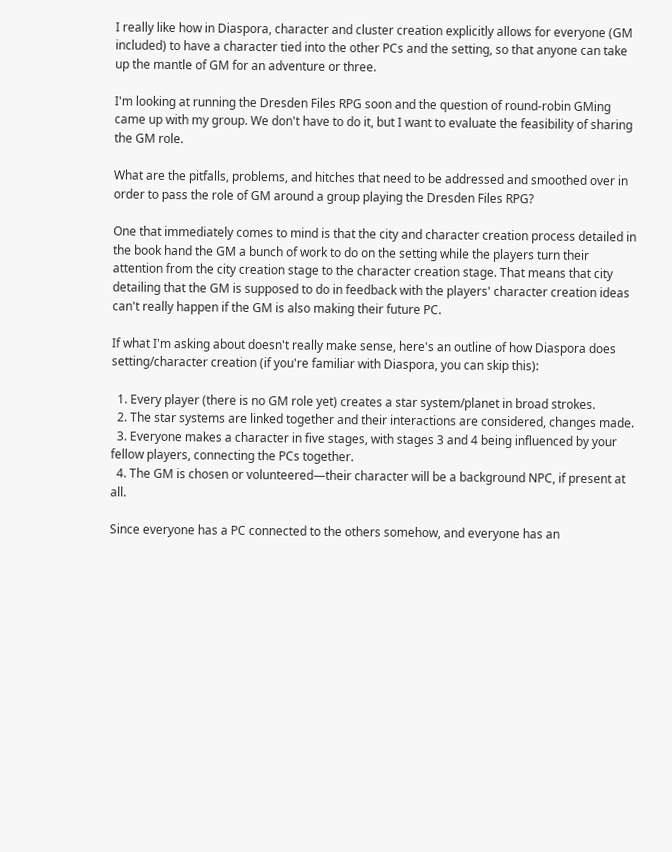I really like how in Diaspora, character and cluster creation explicitly allows for everyone (GM included) to have a character tied into the other PCs and the setting, so that anyone can take up the mantle of GM for an adventure or three.

I'm looking at running the Dresden Files RPG soon and the question of round-robin GMing came up with my group. We don't have to do it, but I want to evaluate the feasibility of sharing the GM role.

What are the pitfalls, problems, and hitches that need to be addressed and smoothed over in order to pass the role of GM around a group playing the Dresden Files RPG?

One that immediately comes to mind is that the city and character creation process detailed in the book hand the GM a bunch of work to do on the setting while the players turn their attention from the city creation stage to the character creation stage. That means that city detailing that the GM is supposed to do in feedback with the players' character creation ideas can't really happen if the GM is also making their future PC.

If what I'm asking about doesn't really make sense, here's an outline of how Diaspora does setting/character creation (if you're familiar with Diaspora, you can skip this):

  1. Every player (there is no GM role yet) creates a star system/planet in broad strokes.
  2. The star systems are linked together and their interactions are considered, changes made.
  3. Everyone makes a character in five stages, with stages 3 and 4 being influenced by your fellow players, connecting the PCs together.
  4. The GM is chosen or volunteered—their character will be a background NPC, if present at all.

Since everyone has a PC connected to the others somehow, and everyone has an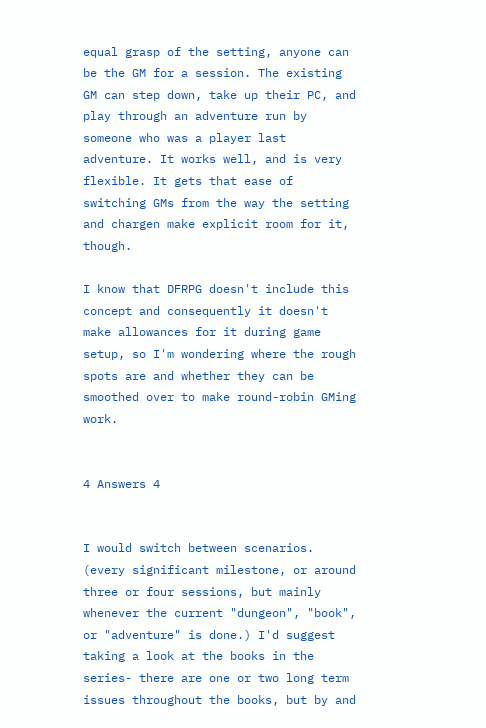equal grasp of the setting, anyone can be the GM for a session. The existing GM can step down, take up their PC, and play through an adventure run by someone who was a player last adventure. It works well, and is very flexible. It gets that ease of switching GMs from the way the setting and chargen make explicit room for it, though.

I know that DFRPG doesn't include this concept and consequently it doesn't make allowances for it during game setup, so I'm wondering where the rough spots are and whether they can be smoothed over to make round-robin GMing work.


4 Answers 4


I would switch between scenarios. (every significant milestone, or around three or four sessions, but mainly whenever the current "dungeon", "book", or "adventure" is done.) I'd suggest taking a look at the books in the series- there are one or two long term issues throughout the books, but by and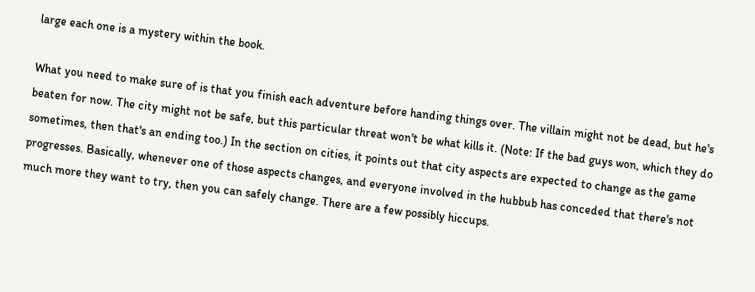large each one is a mystery within the book.

What you need to make sure of is that you finish each adventure before handing things over. The villain might not be dead, but he's beaten for now. The city might not be safe, but this particular threat won't be what kills it. (Note: If the bad guys won, which they do sometimes, then that's an ending too.) In the section on cities, it points out that city aspects are expected to change as the game progresses. Basically, whenever one of those aspects changes, and everyone involved in the hubbub has conceded that there's not much more they want to try, then you can safely change. There are a few possibly hiccups.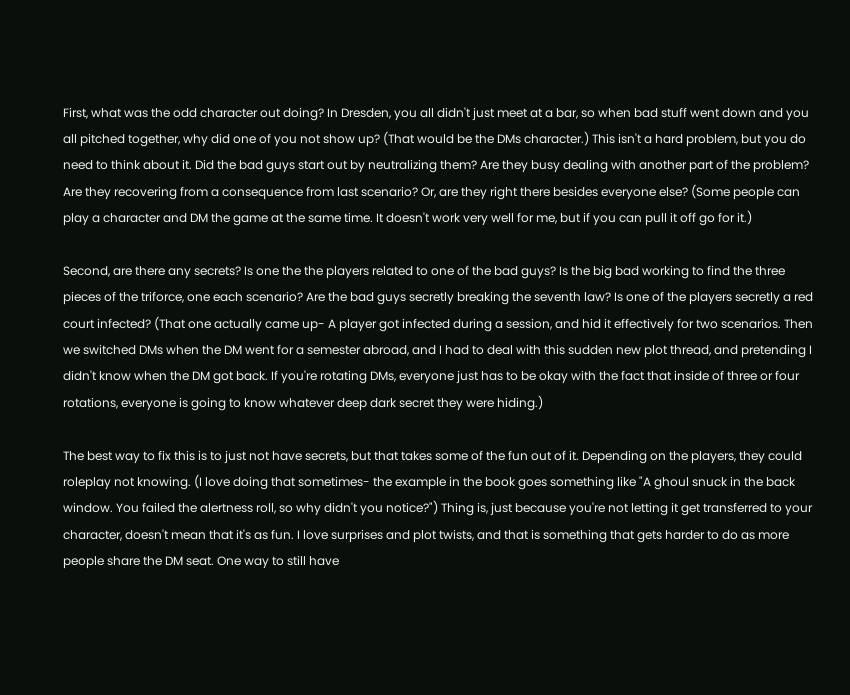First, what was the odd character out doing? In Dresden, you all didn't just meet at a bar, so when bad stuff went down and you all pitched together, why did one of you not show up? (That would be the DMs character.) This isn't a hard problem, but you do need to think about it. Did the bad guys start out by neutralizing them? Are they busy dealing with another part of the problem? Are they recovering from a consequence from last scenario? Or, are they right there besides everyone else? (Some people can play a character and DM the game at the same time. It doesn't work very well for me, but if you can pull it off go for it.)

Second, are there any secrets? Is one the the players related to one of the bad guys? Is the big bad working to find the three pieces of the triforce, one each scenario? Are the bad guys secretly breaking the seventh law? Is one of the players secretly a red court infected? (That one actually came up- A player got infected during a session, and hid it effectively for two scenarios. Then we switched DMs when the DM went for a semester abroad, and I had to deal with this sudden new plot thread, and pretending I didn't know when the DM got back. If you're rotating DMs, everyone just has to be okay with the fact that inside of three or four rotations, everyone is going to know whatever deep dark secret they were hiding.)

The best way to fix this is to just not have secrets, but that takes some of the fun out of it. Depending on the players, they could roleplay not knowing. (I love doing that sometimes- the example in the book goes something like "A ghoul snuck in the back window. You failed the alertness roll, so why didn't you notice?") Thing is, just because you're not letting it get transferred to your character, doesn't mean that it's as fun. I love surprises and plot twists, and that is something that gets harder to do as more people share the DM seat. One way to still have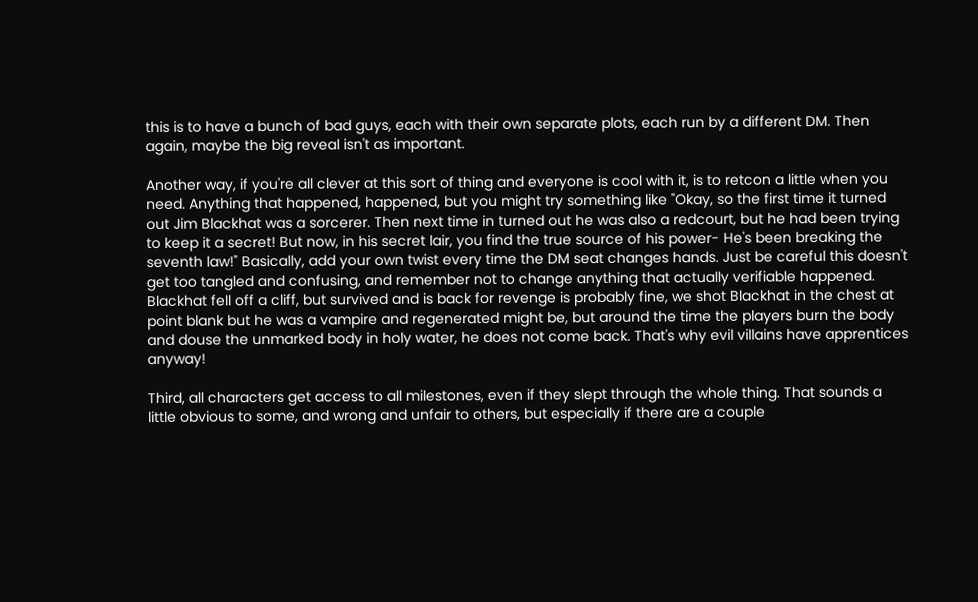this is to have a bunch of bad guys, each with their own separate plots, each run by a different DM. Then again, maybe the big reveal isn't as important.

Another way, if you're all clever at this sort of thing and everyone is cool with it, is to retcon a little when you need. Anything that happened, happened, but you might try something like "Okay, so the first time it turned out Jim Blackhat was a sorcerer. Then next time in turned out he was also a redcourt, but he had been trying to keep it a secret! But now, in his secret lair, you find the true source of his power- He's been breaking the seventh law!" Basically, add your own twist every time the DM seat changes hands. Just be careful this doesn't get too tangled and confusing, and remember not to change anything that actually verifiable happened. Blackhat fell off a cliff, but survived and is back for revenge is probably fine, we shot Blackhat in the chest at point blank but he was a vampire and regenerated might be, but around the time the players burn the body and douse the unmarked body in holy water, he does not come back. That's why evil villains have apprentices anyway!

Third, all characters get access to all milestones, even if they slept through the whole thing. That sounds a little obvious to some, and wrong and unfair to others, but especially if there are a couple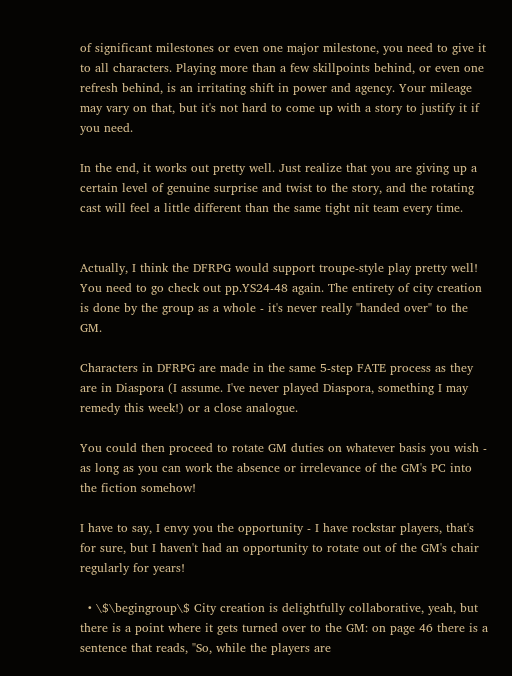of significant milestones or even one major milestone, you need to give it to all characters. Playing more than a few skillpoints behind, or even one refresh behind, is an irritating shift in power and agency. Your mileage may vary on that, but it's not hard to come up with a story to justify it if you need.

In the end, it works out pretty well. Just realize that you are giving up a certain level of genuine surprise and twist to the story, and the rotating cast will feel a little different than the same tight nit team every time.


Actually, I think the DFRPG would support troupe-style play pretty well! You need to go check out pp.YS24-48 again. The entirety of city creation is done by the group as a whole - it's never really "handed over" to the GM.

Characters in DFRPG are made in the same 5-step FATE process as they are in Diaspora (I assume. I've never played Diaspora, something I may remedy this week!) or a close analogue.

You could then proceed to rotate GM duties on whatever basis you wish - as long as you can work the absence or irrelevance of the GM's PC into the fiction somehow!

I have to say, I envy you the opportunity - I have rockstar players, that's for sure, but I haven't had an opportunity to rotate out of the GM's chair regularly for years!

  • \$\begingroup\$ City creation is delightfully collaborative, yeah, but there is a point where it gets turned over to the GM: on page 46 there is a sentence that reads, "So, while the players are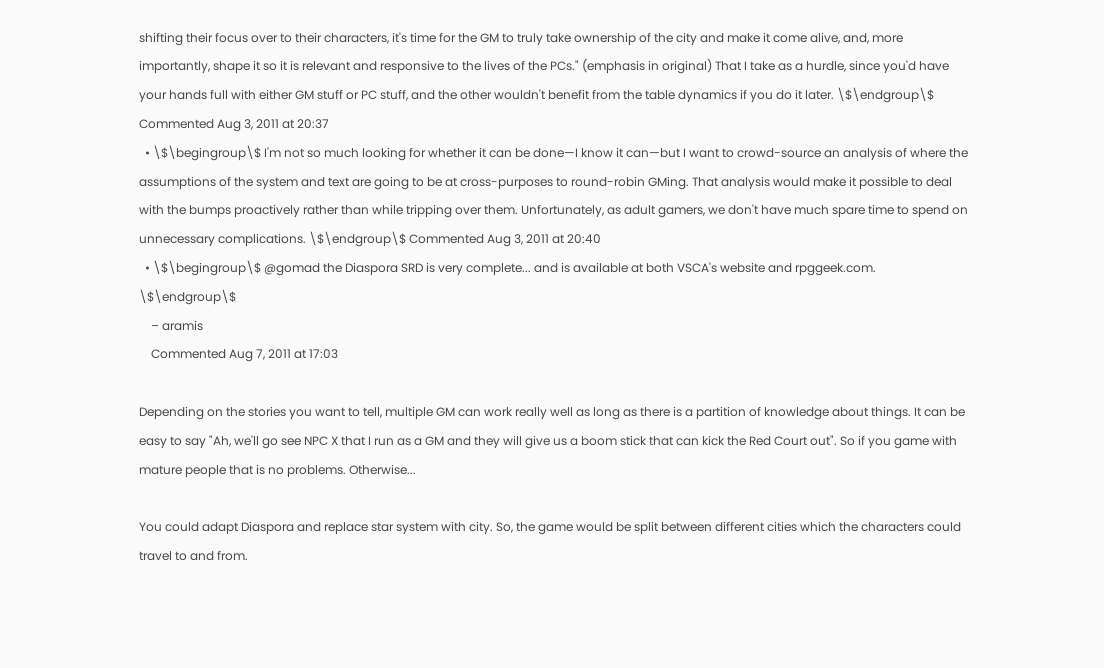shifting their focus over to their characters, it's time for the GM to truly take ownership of the city and make it come alive, and, more importantly, shape it so it is relevant and responsive to the lives of the PCs." (emphasis in original) That I take as a hurdle, since you'd have your hands full with either GM stuff or PC stuff, and the other wouldn't benefit from the table dynamics if you do it later. \$\endgroup\$ Commented Aug 3, 2011 at 20:37
  • \$\begingroup\$ I'm not so much looking for whether it can be done—I know it can—but I want to crowd-source an analysis of where the assumptions of the system and text are going to be at cross-purposes to round-robin GMing. That analysis would make it possible to deal with the bumps proactively rather than while tripping over them. Unfortunately, as adult gamers, we don't have much spare time to spend on unnecessary complications. \$\endgroup\$ Commented Aug 3, 2011 at 20:40
  • \$\begingroup\$ @gomad the Diaspora SRD is very complete... and is available at both VSCA's website and rpggeek.com. \$\endgroup\$
    – aramis
    Commented Aug 7, 2011 at 17:03

Depending on the stories you want to tell, multiple GM can work really well as long as there is a partition of knowledge about things. It can be easy to say "Ah, we'll go see NPC X that I run as a GM and they will give us a boom stick that can kick the Red Court out". So if you game with mature people that is no problems. Otherwise...

You could adapt Diaspora and replace star system with city. So, the game would be split between different cities which the characters could travel to and from.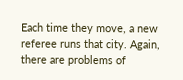Each time they move, a new referee runs that city. Again, there are problems of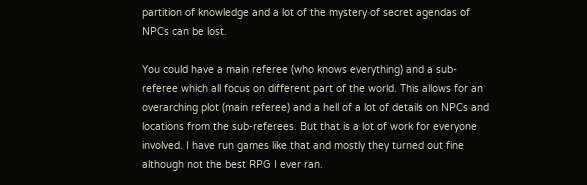partition of knowledge and a lot of the mystery of secret agendas of NPCs can be lost.

You could have a main referee (who knows everything) and a sub-referee which all focus on different part of the world. This allows for an overarching plot (main referee) and a hell of a lot of details on NPCs and locations from the sub-referees. But that is a lot of work for everyone involved. I have run games like that and mostly they turned out fine although not the best RPG I ever ran.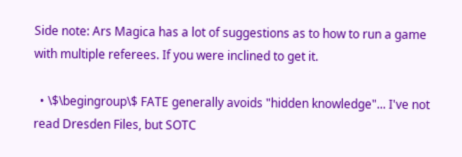Side note: Ars Magica has a lot of suggestions as to how to run a game with multiple referees. If you were inclined to get it.

  • \$\begingroup\$ FATE generally avoids "hidden knowledge"... I've not read Dresden Files, but SOTC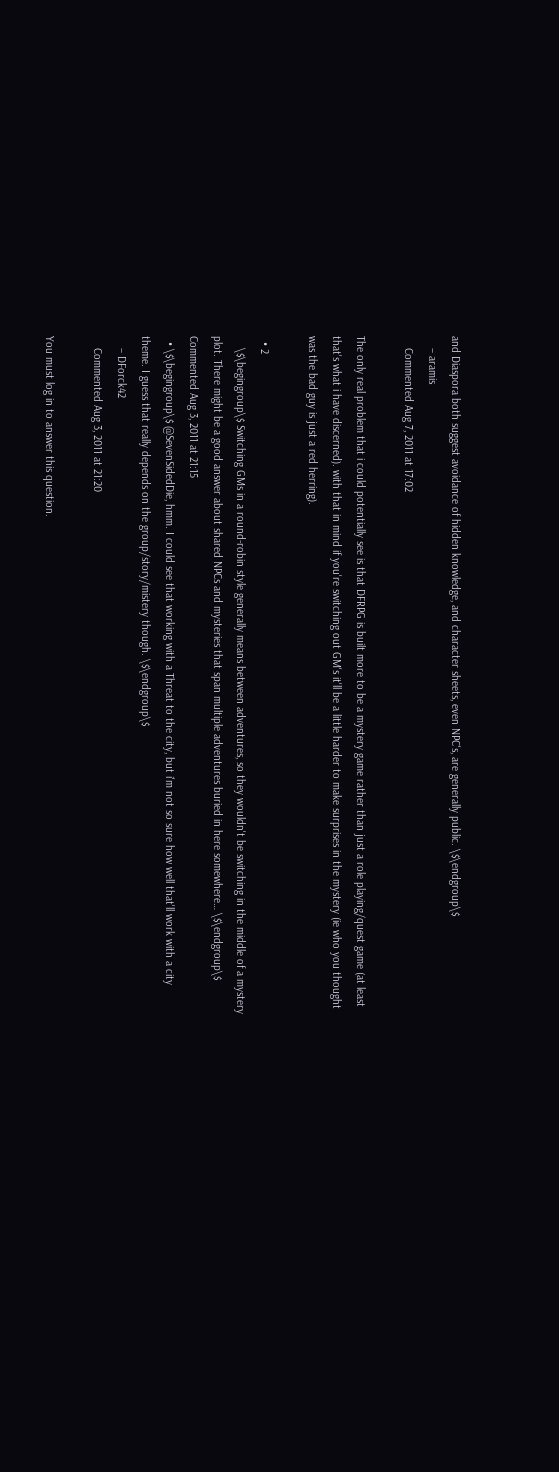and Diaspora both suggest avoidance of hidden knowledge, and character sheets, even NPC's, are generally public. \$\endgroup\$
    – aramis
    Commented Aug 7, 2011 at 17:02

The only real problem that i could potentially see is that DFRPG is built more to be a mystery game rather than just a role playing/quest game (at least that's what i have discerned). with that in mind if you're switching out GM's it'll be a little harder to make surprises in the mystery (ie who you thought was the bad guy is just a red herring).

  • 2
    \$\begingroup\$ Switching GMs in a round-robin style generally means between adventures, so they wouldn't be switching in the middle of a mystery plot. There might be a good answer about shared NPCs and mysteries that span multiple adventures buried in here somewhere… \$\endgroup\$ Commented Aug 3, 2011 at 21:15
  • \$\begingroup\$ @SevenSidedDie, hmm. I could see that working with a Threat to the city, but i'm not so sure how well that'll work with a city theme. I guess that really depends on the group/story/mistery though. \$\endgroup\$
    – DForck42
    Commented Aug 3, 2011 at 21:20

You must log in to answer this question.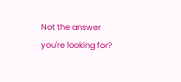Not the answer you're looking for?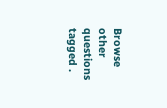Browse other questions tagged .